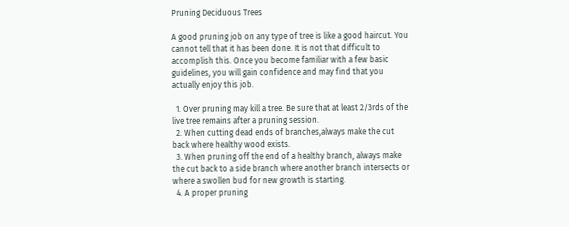Pruning Deciduous Trees

A good pruning job on any type of tree is like a good haircut. You cannot tell that it has been done. It is not that difficult to accomplish this. Once you become familiar with a few basic guidelines, you will gain confidence and may find that you actually enjoy this job.

  1. Over pruning may kill a tree. Be sure that at least 2/3rds of the live tree remains after a pruning session.
  2. When cutting dead ends of branches,always make the cut back where healthy wood exists.
  3. When pruning off the end of a healthy branch, always make the cut back to a side branch where another branch intersects or where a swollen bud for new growth is starting.
  4. A proper pruning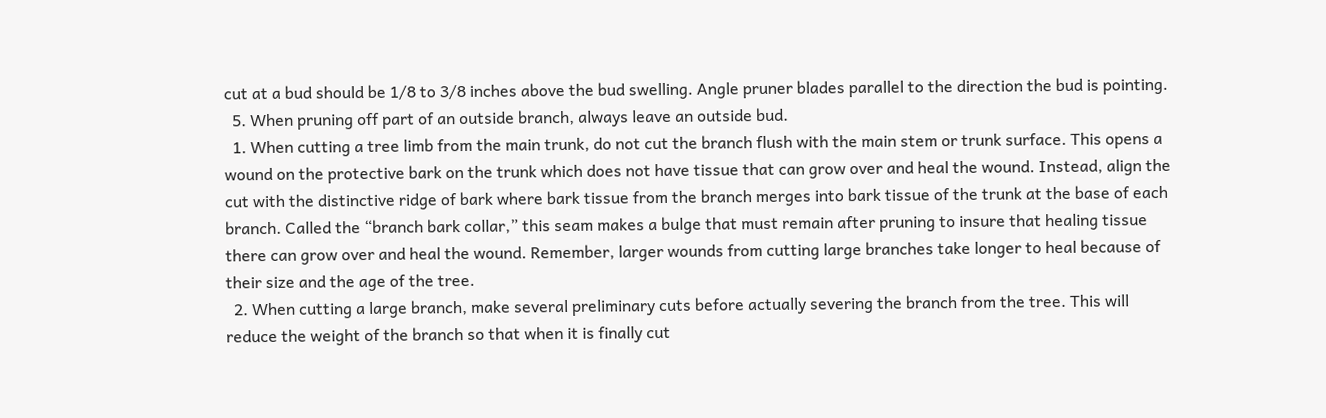cut at a bud should be 1/8 to 3/8 inches above the bud swelling. Angle pruner blades parallel to the direction the bud is pointing.
  5. When pruning off part of an outside branch, always leave an outside bud.
  1. When cutting a tree limb from the main trunk, do not cut the branch flush with the main stem or trunk surface. This opens a wound on the protective bark on the trunk which does not have tissue that can grow over and heal the wound. Instead, align the cut with the distinctive ridge of bark where bark tissue from the branch merges into bark tissue of the trunk at the base of each branch. Called the “branch bark collar,” this seam makes a bulge that must remain after pruning to insure that healing tissue there can grow over and heal the wound. Remember, larger wounds from cutting large branches take longer to heal because of their size and the age of the tree.
  2. When cutting a large branch, make several preliminary cuts before actually severing the branch from the tree. This will reduce the weight of the branch so that when it is finally cut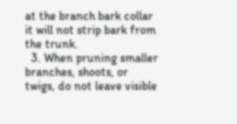at the branch bark collar it will not strip bark from the trunk.
  3. When pruning smaller branches, shoots, or twigs, do not leave visible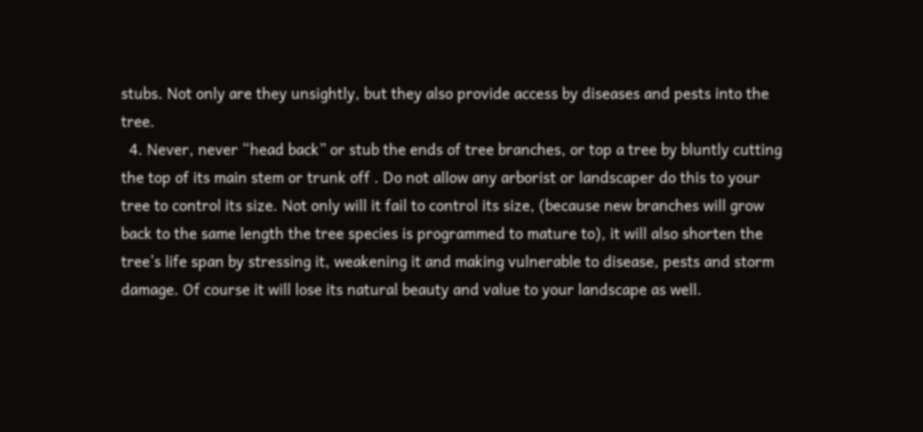stubs. Not only are they unsightly, but they also provide access by diseases and pests into the tree.
  4. Never, never “head back” or stub the ends of tree branches, or top a tree by bluntly cutting the top of its main stem or trunk off . Do not allow any arborist or landscaper do this to your tree to control its size. Not only will it fail to control its size, (because new branches will grow back to the same length the tree species is programmed to mature to), it will also shorten the tree’s life span by stressing it, weakening it and making vulnerable to disease, pests and storm damage. Of course it will lose its natural beauty and value to your landscape as well.